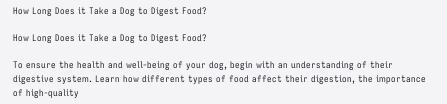How Long Does it Take a Dog to Digest Food?

How Long Does it Take a Dog to Digest Food?

To ensure the health and well-being of your dog, begin with an understanding of their digestive system. Learn how different types of food affect their digestion, the importance of high-quality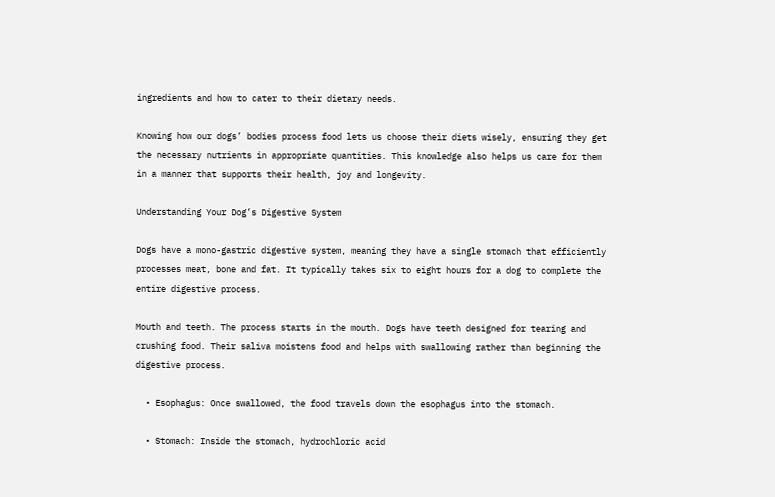ingredients and how to cater to their dietary needs.

Knowing how our dogs’ bodies process food lets us choose their diets wisely, ensuring they get the necessary nutrients in appropriate quantities. This knowledge also helps us care for them in a manner that supports their health, joy and longevity.

Understanding Your Dog’s Digestive System

Dogs have a mono-gastric digestive system, meaning they have a single stomach that efficiently processes meat, bone and fat. It typically takes six to eight hours for a dog to complete the entire digestive process.

Mouth and teeth. The process starts in the mouth. Dogs have teeth designed for tearing and crushing food. Their saliva moistens food and helps with swallowing rather than beginning the digestive process.

  • Esophagus: Once swallowed, the food travels down the esophagus into the stomach.

  • Stomach: Inside the stomach, hydrochloric acid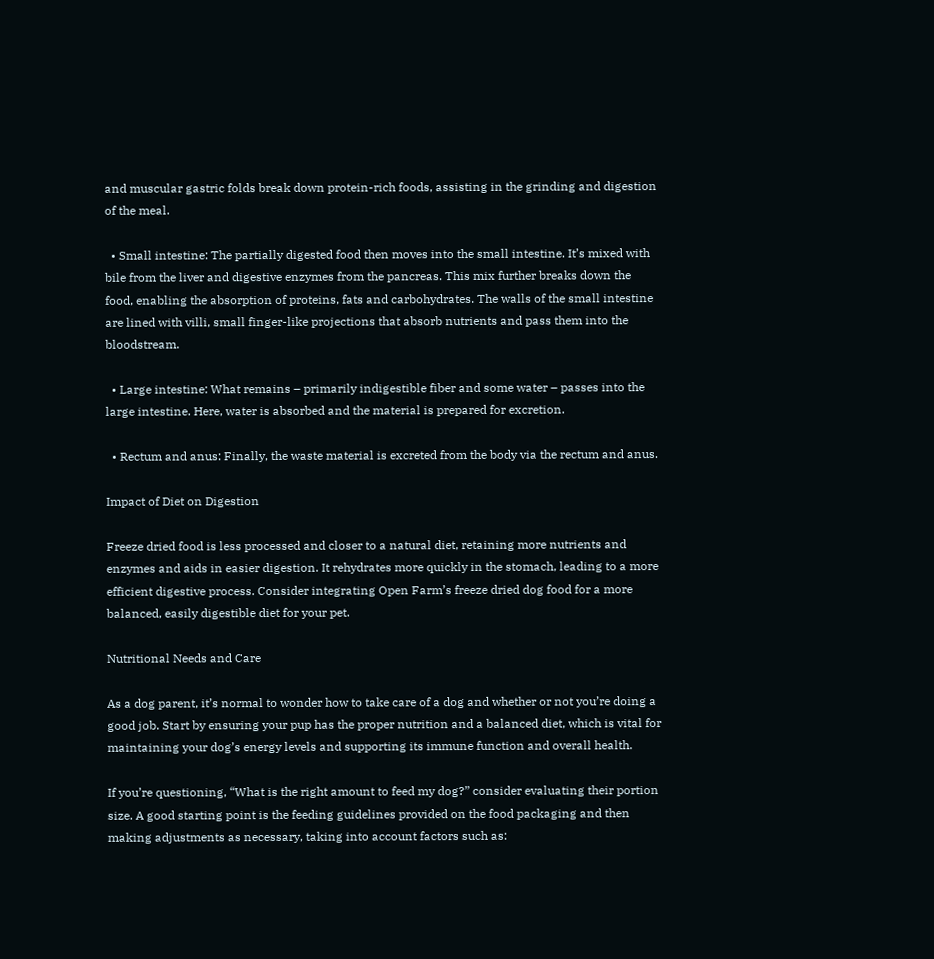and muscular gastric folds break down protein-rich foods, assisting in the grinding and digestion of the meal.

  • Small intestine: The partially digested food then moves into the small intestine. It’s mixed with bile from the liver and digestive enzymes from the pancreas. This mix further breaks down the food, enabling the absorption of proteins, fats and carbohydrates. The walls of the small intestine are lined with villi, small finger-like projections that absorb nutrients and pass them into the bloodstream.

  • Large intestine: What remains – primarily indigestible fiber and some water – passes into the large intestine. Here, water is absorbed and the material is prepared for excretion.

  • Rectum and anus: Finally, the waste material is excreted from the body via the rectum and anus.

Impact of Diet on Digestion

Freeze dried food is less processed and closer to a natural diet, retaining more nutrients and enzymes and aids in easier digestion. It rehydrates more quickly in the stomach, leading to a more efficient digestive process. Consider integrating Open Farm’s freeze dried dog food for a more balanced, easily digestible diet for your pet.

Nutritional Needs and Care

As a dog parent, it’s normal to wonder how to take care of a dog and whether or not you’re doing a good job. Start by ensuring your pup has the proper nutrition and a balanced diet, which is vital for maintaining your dog’s energy levels and supporting its immune function and overall health.

If you’re questioning, “What is the right amount to feed my dog?” consider evaluating their portion size. A good starting point is the feeding guidelines provided on the food packaging and then making adjustments as necessary, taking into account factors such as: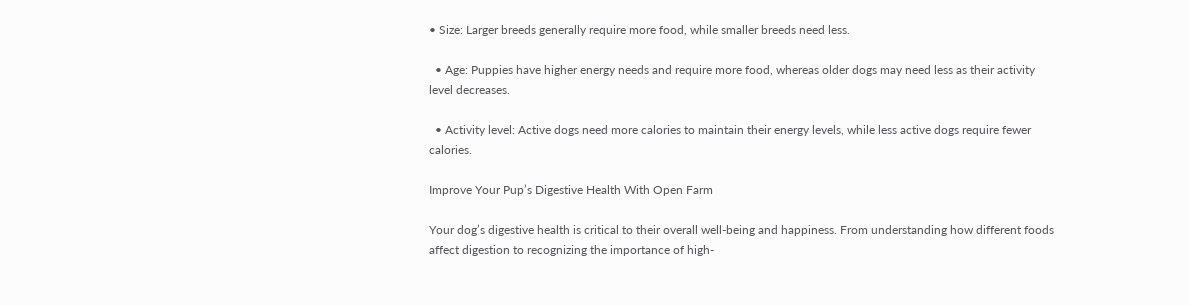• Size: Larger breeds generally require more food, while smaller breeds need less.

  • Age: Puppies have higher energy needs and require more food, whereas older dogs may need less as their activity level decreases.

  • Activity level: Active dogs need more calories to maintain their energy levels, while less active dogs require fewer calories.

Improve Your Pup’s Digestive Health With Open Farm

Your dog’s digestive health is critical to their overall well-being and happiness. From understanding how different foods affect digestion to recognizing the importance of high-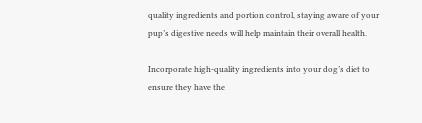quality ingredients and portion control, staying aware of your pup’s digestive needs will help maintain their overall health.

Incorporate high-quality ingredients into your dog’s diet to ensure they have the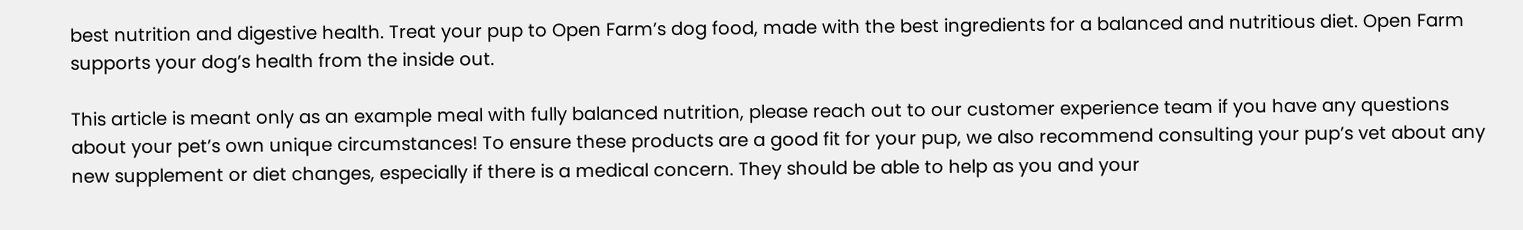best nutrition and digestive health. Treat your pup to Open Farm’s dog food, made with the best ingredients for a balanced and nutritious diet. Open Farm supports your dog’s health from the inside out.

This article is meant only as an example meal with fully balanced nutrition, please reach out to our customer experience team if you have any questions about your pet’s own unique circumstances! To ensure these products are a good fit for your pup, we also recommend consulting your pup’s vet about any new supplement or diet changes, especially if there is a medical concern. They should be able to help as you and your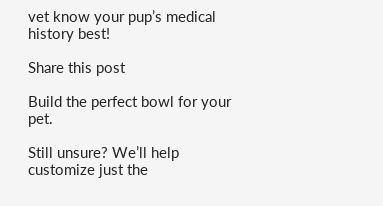vet know your pup’s medical history best!

Share this post

Build the perfect bowl for your pet.

Still unsure? We’ll help customize just the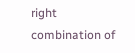right combination of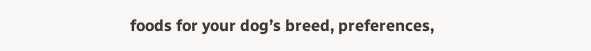foods for your dog’s breed, preferences,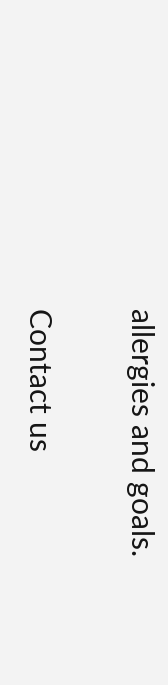allergies and goals.

Contact us